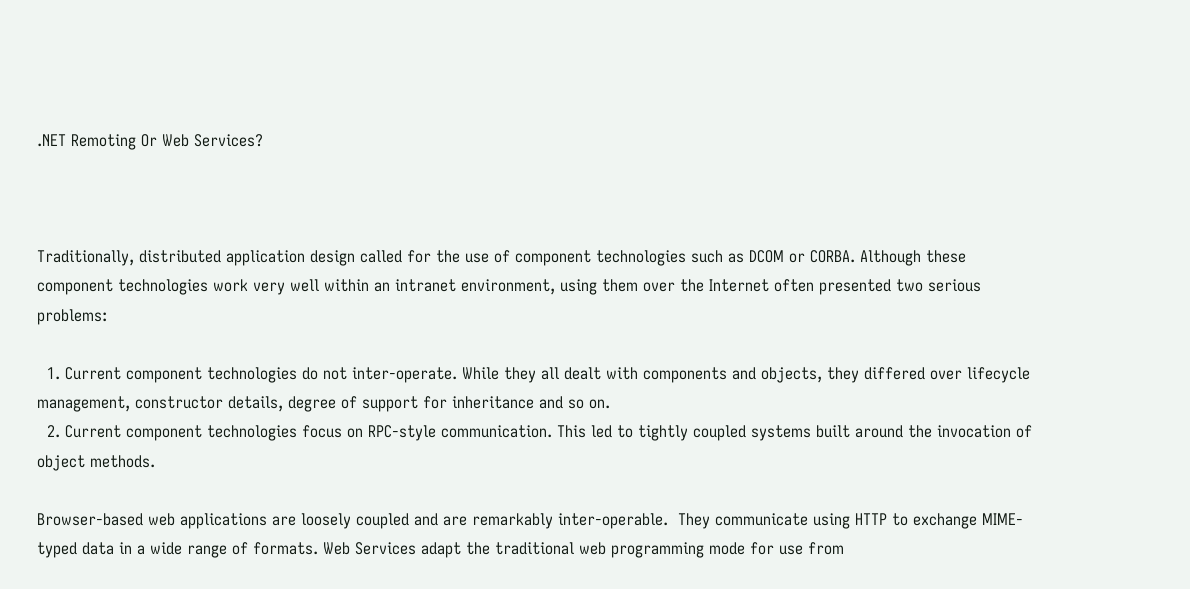.NET Remoting Or Web Services?



Traditionally, distributed application design called for the use of component technologies such as DCOM or CORBA. Although these component technologies work very well within an intranet environment, using them over the Internet often presented two serious problems:

  1. Current component technologies do not inter-operate. While they all dealt with components and objects, they differed over lifecycle management, constructor details, degree of support for inheritance and so on.
  2. Current component technologies focus on RPC-style communication. This led to tightly coupled systems built around the invocation of object methods.

Browser-based web applications are loosely coupled and are remarkably inter-operable.  They communicate using HTTP to exchange MIME-typed data in a wide range of formats. Web Services adapt the traditional web programming mode for use from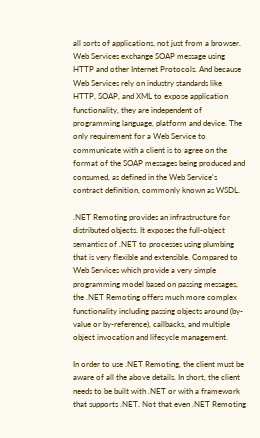all sorts of applications, not just from a browser. Web Services exchange SOAP message using HTTP and other Internet Protocols. And because Web Services rely on industry standards like HTTP, SOAP, and XML to expose application functionality, they are independent of programming language, platform and device. The only requirement for a Web Service to communicate with a client is to agree on the format of the SOAP messages being produced and consumed, as defined in the Web Service's contract definition, commonly known as WSDL.

.NET Remoting provides an infrastructure for distributed objects. It exposes the full-object semantics of .NET to processes using plumbing that is very flexible and extensible. Compared to Web Services which provide a very simple programming model based on passing messages, the .NET Remoting offers much more complex functionality including passing objects around (by-value or by-reference), callbacks, and multiple object invocation and lifecycle management.

In order to use .NET Remoting, the client must be aware of all the above details. In short, the client needs to be built with .NET or with a framework that supports .NET. Not that even .NET Remoting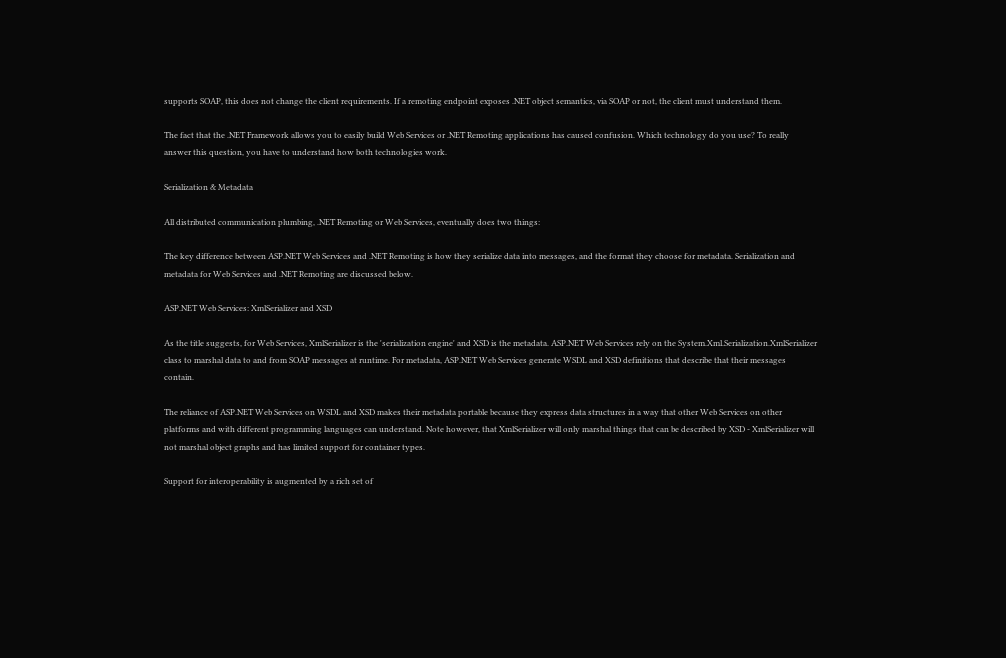supports SOAP, this does not change the client requirements. If a remoting endpoint exposes .NET object semantics, via SOAP or not, the client must understand them.

The fact that the .NET Framework allows you to easily build Web Services or .NET Remoting applications has caused confusion. Which technology do you use? To really answer this question, you have to understand how both technologies work.

Serialization & Metadata

All distributed communication plumbing, .NET Remoting or Web Services, eventually does two things:

The key difference between ASP.NET Web Services and .NET Remoting is how they serialize data into messages, and the format they choose for metadata. Serialization and metadata for Web Services and .NET Remoting are discussed below.

ASP.NET Web Services: XmlSerializer and XSD

As the title suggests, for Web Services, XmlSerializer is the 'serialization engine' and XSD is the metadata. ASP.NET Web Services rely on the System.Xml.Serialization.XmlSerializer class to marshal data to and from SOAP messages at runtime. For metadata, ASP.NET Web Services generate WSDL and XSD definitions that describe that their messages contain.

The reliance of ASP.NET Web Services on WSDL and XSD makes their metadata portable because they express data structures in a way that other Web Services on other platforms and with different programming languages can understand. Note however, that XmlSerializer will only marshal things that can be described by XSD - XmlSerializer will not marshal object graphs and has limited support for container types.

Support for interoperability is augmented by a rich set of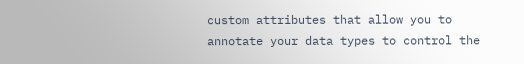custom attributes that allow you to annotate your data types to control the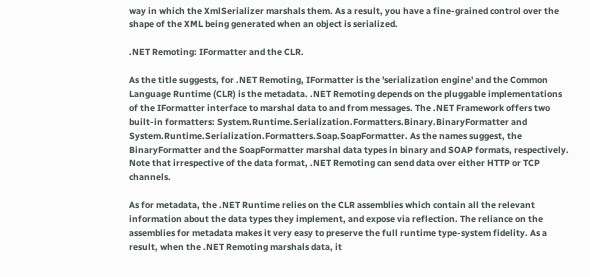way in which the XmlSerializer marshals them. As a result, you have a fine-grained control over the shape of the XML being generated when an object is serialized.

.NET Remoting: IFormatter and the CLR.

As the title suggests, for .NET Remoting, IFormatter is the 'serialization engine' and the Common Language Runtime (CLR) is the metadata. .NET Remoting depends on the pluggable implementations of the IFormatter interface to marshal data to and from messages. The .NET Framework offers two built-in formatters: System.Runtime.Serialization.Formatters.Binary.BinaryFormatter and System.Runtime.Serialization.Formatters.Soap.SoapFormatter. As the names suggest, the BinaryFormatter and the SoapFormatter marshal data types in binary and SOAP formats, respectively. Note that irrespective of the data format, .NET Remoting can send data over either HTTP or TCP channels.

As for metadata, the .NET Runtime relies on the CLR assemblies which contain all the relevant information about the data types they implement, and expose via reflection. The reliance on the assemblies for metadata makes it very easy to preserve the full runtime type-system fidelity. As a result, when the .NET Remoting marshals data, it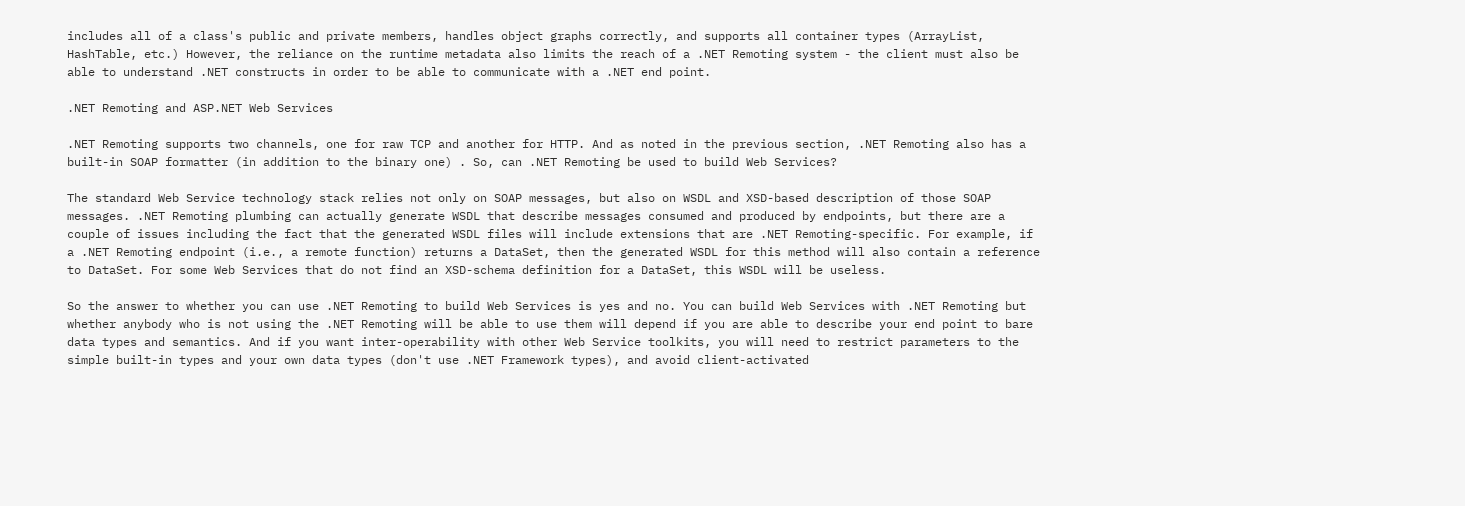includes all of a class's public and private members, handles object graphs correctly, and supports all container types (ArrayList, HashTable, etc.) However, the reliance on the runtime metadata also limits the reach of a .NET Remoting system - the client must also be able to understand .NET constructs in order to be able to communicate with a .NET end point.

.NET Remoting and ASP.NET Web Services

.NET Remoting supports two channels, one for raw TCP and another for HTTP. And as noted in the previous section, .NET Remoting also has a built-in SOAP formatter (in addition to the binary one) . So, can .NET Remoting be used to build Web Services?

The standard Web Service technology stack relies not only on SOAP messages, but also on WSDL and XSD-based description of those SOAP messages. .NET Remoting plumbing can actually generate WSDL that describe messages consumed and produced by endpoints, but there are a couple of issues including the fact that the generated WSDL files will include extensions that are .NET Remoting-specific. For example, if a .NET Remoting endpoint (i.e., a remote function) returns a DataSet, then the generated WSDL for this method will also contain a reference to DataSet. For some Web Services that do not find an XSD-schema definition for a DataSet, this WSDL will be useless.

So the answer to whether you can use .NET Remoting to build Web Services is yes and no. You can build Web Services with .NET Remoting but whether anybody who is not using the .NET Remoting will be able to use them will depend if you are able to describe your end point to bare data types and semantics. And if you want inter-operability with other Web Service toolkits, you will need to restrict parameters to the simple built-in types and your own data types (don't use .NET Framework types), and avoid client-activated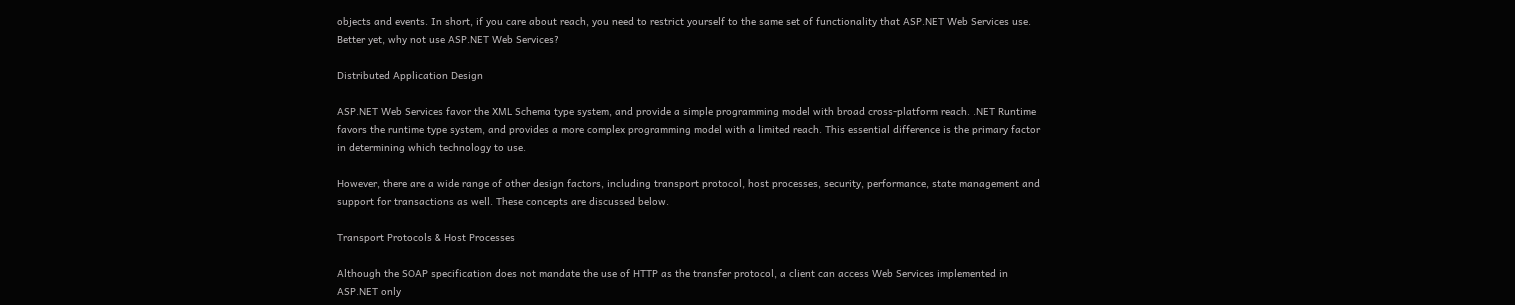objects and events. In short, if you care about reach, you need to restrict yourself to the same set of functionality that ASP.NET Web Services use. Better yet, why not use ASP.NET Web Services?

Distributed Application Design

ASP.NET Web Services favor the XML Schema type system, and provide a simple programming model with broad cross-platform reach. .NET Runtime favors the runtime type system, and provides a more complex programming model with a limited reach. This essential difference is the primary factor in determining which technology to use.

However, there are a wide range of other design factors, including transport protocol, host processes, security, performance, state management and support for transactions as well. These concepts are discussed below.

Transport Protocols & Host Processes

Although the SOAP specification does not mandate the use of HTTP as the transfer protocol, a client can access Web Services implemented in ASP.NET only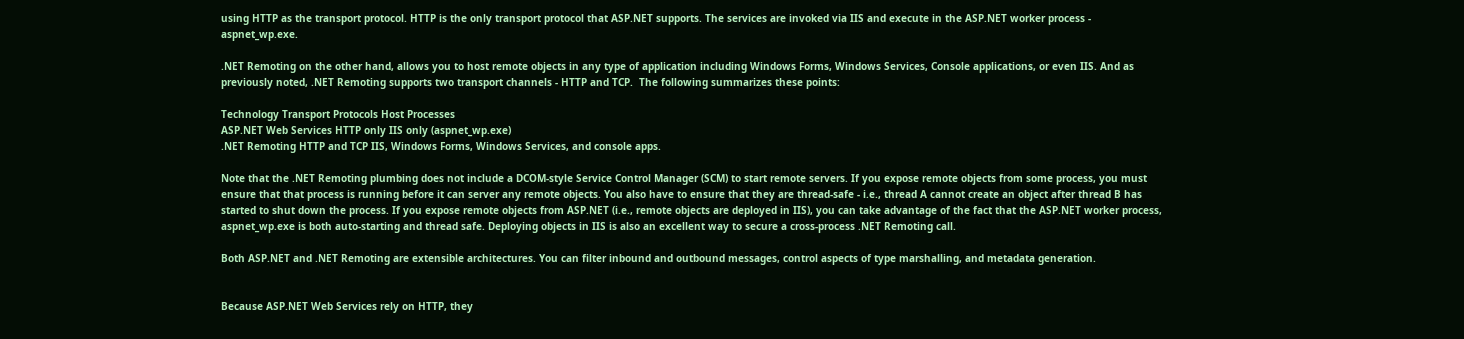using HTTP as the transport protocol. HTTP is the only transport protocol that ASP.NET supports. The services are invoked via IIS and execute in the ASP.NET worker process - aspnet_wp.exe.

.NET Remoting on the other hand, allows you to host remote objects in any type of application including Windows Forms, Windows Services, Console applications, or even IIS. And as previously noted, .NET Remoting supports two transport channels - HTTP and TCP.  The following summarizes these points:

Technology Transport Protocols Host Processes
ASP.NET Web Services HTTP only IIS only (aspnet_wp.exe)
.NET Remoting HTTP and TCP IIS, Windows Forms, Windows Services, and console apps.

Note that the .NET Remoting plumbing does not include a DCOM-style Service Control Manager (SCM) to start remote servers. If you expose remote objects from some process, you must ensure that that process is running before it can server any remote objects. You also have to ensure that they are thread-safe - i.e., thread A cannot create an object after thread B has started to shut down the process. If you expose remote objects from ASP.NET (i.e., remote objects are deployed in IIS), you can take advantage of the fact that the ASP.NET worker process, aspnet_wp.exe is both auto-starting and thread safe. Deploying objects in IIS is also an excellent way to secure a cross-process .NET Remoting call.

Both ASP.NET and .NET Remoting are extensible architectures. You can filter inbound and outbound messages, control aspects of type marshalling, and metadata generation.


Because ASP.NET Web Services rely on HTTP, they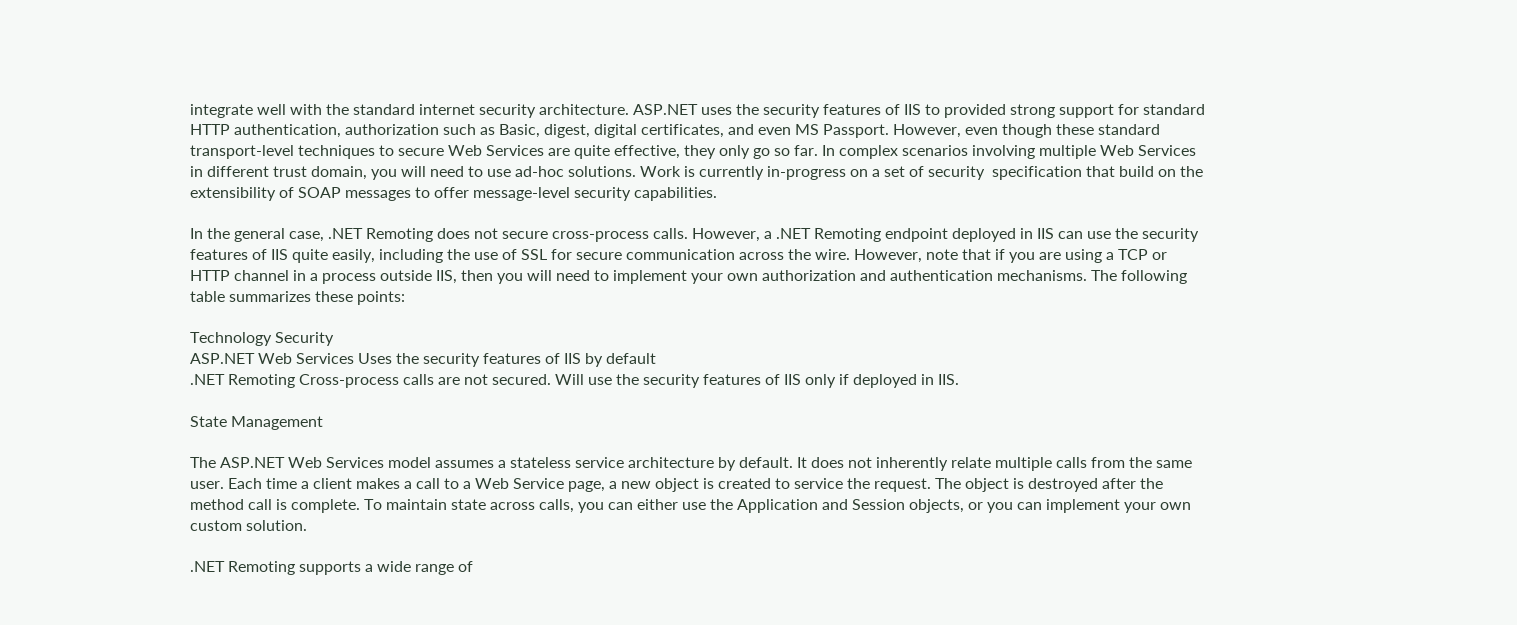integrate well with the standard internet security architecture. ASP.NET uses the security features of IIS to provided strong support for standard HTTP authentication, authorization such as Basic, digest, digital certificates, and even MS Passport. However, even though these standard transport-level techniques to secure Web Services are quite effective, they only go so far. In complex scenarios involving multiple Web Services in different trust domain, you will need to use ad-hoc solutions. Work is currently in-progress on a set of security  specification that build on the extensibility of SOAP messages to offer message-level security capabilities.

In the general case, .NET Remoting does not secure cross-process calls. However, a .NET Remoting endpoint deployed in IIS can use the security features of IIS quite easily, including the use of SSL for secure communication across the wire. However, note that if you are using a TCP or HTTP channel in a process outside IIS, then you will need to implement your own authorization and authentication mechanisms. The following table summarizes these points:

Technology Security
ASP.NET Web Services Uses the security features of IIS by default
.NET Remoting Cross-process calls are not secured. Will use the security features of IIS only if deployed in IIS.

State Management

The ASP.NET Web Services model assumes a stateless service architecture by default. It does not inherently relate multiple calls from the same user. Each time a client makes a call to a Web Service page, a new object is created to service the request. The object is destroyed after the method call is complete. To maintain state across calls, you can either use the Application and Session objects, or you can implement your own custom solution.

.NET Remoting supports a wide range of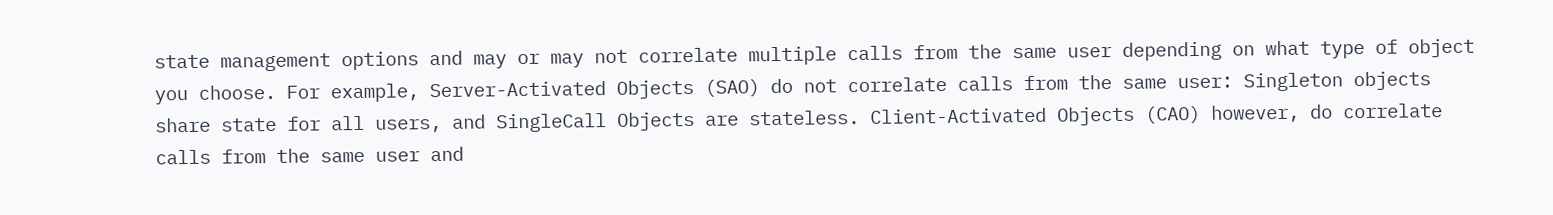state management options and may or may not correlate multiple calls from the same user depending on what type of object you choose. For example, Server-Activated Objects (SAO) do not correlate calls from the same user: Singleton objects share state for all users, and SingleCall Objects are stateless. Client-Activated Objects (CAO) however, do correlate calls from the same user and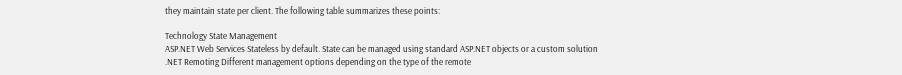they maintain state per client. The following table summarizes these points:

Technology State Management
ASP.NET Web Services Stateless by default. State can be managed using standard ASP.NET objects or a custom solution
.NET Remoting Different management options depending on the type of the remote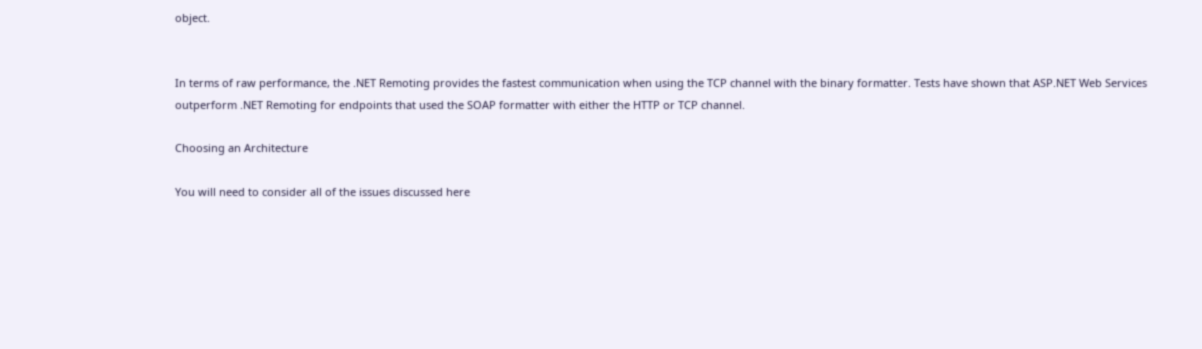object.


In terms of raw performance, the .NET Remoting provides the fastest communication when using the TCP channel with the binary formatter. Tests have shown that ASP.NET Web Services outperform .NET Remoting for endpoints that used the SOAP formatter with either the HTTP or TCP channel.

Choosing an Architecture

You will need to consider all of the issues discussed here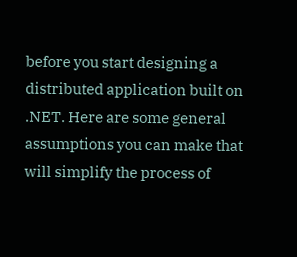before you start designing a distributed application built on .NET. Here are some general assumptions you can make that will simplify the process of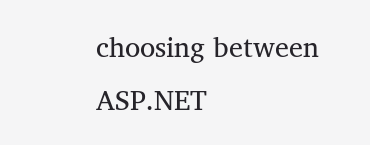choosing between ASP.NET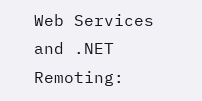Web Services and .NET Remoting: